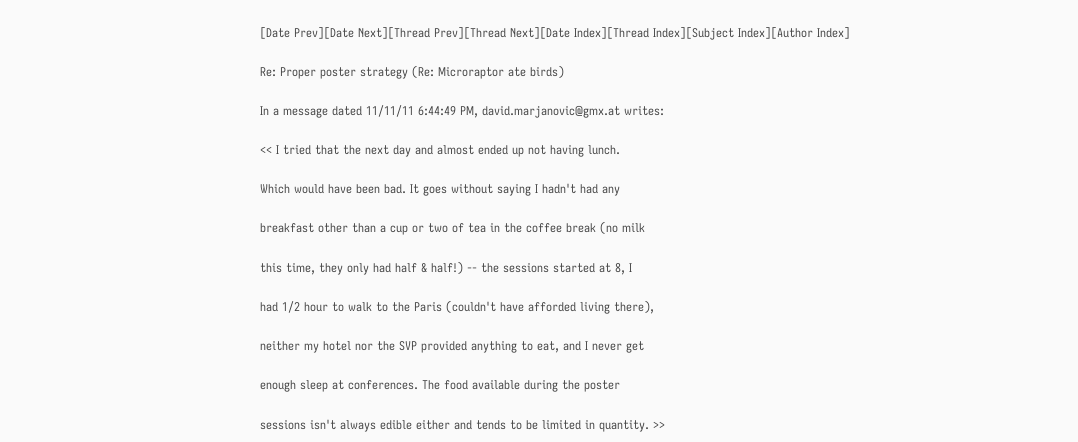[Date Prev][Date Next][Thread Prev][Thread Next][Date Index][Thread Index][Subject Index][Author Index]

Re: Proper poster strategy (Re: Microraptor ate birds)

In a message dated 11/11/11 6:44:49 PM, david.marjanovic@gmx.at writes:

<< I tried that the next day and almost ended up not having lunch.

Which would have been bad. It goes without saying I hadn't had any

breakfast other than a cup or two of tea in the coffee break (no milk

this time, they only had half & half!) -- the sessions started at 8, I

had 1/2 hour to walk to the Paris (couldn't have afforded living there),

neither my hotel nor the SVP provided anything to eat, and I never get

enough sleep at conferences. The food available during the poster

sessions isn't always edible either and tends to be limited in quantity. >>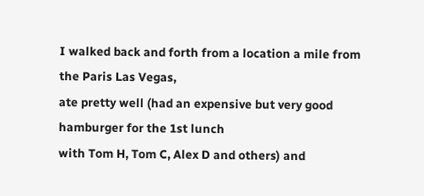I walked back and forth from a location a mile from the Paris Las Vegas,
ate pretty well (had an expensive but very good hamburger for the 1st lunch
with Tom H, Tom C, Alex D and others) and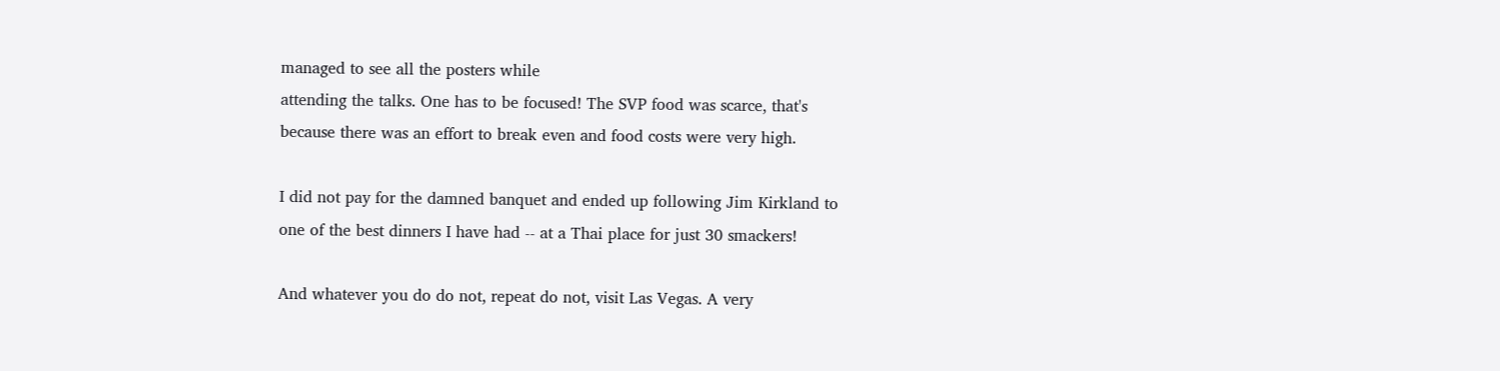managed to see all the posters while
attending the talks. One has to be focused! The SVP food was scarce, that's
because there was an effort to break even and food costs were very high.

I did not pay for the damned banquet and ended up following Jim Kirkland to
one of the best dinners I have had -- at a Thai place for just 30 smackers!

And whatever you do do not, repeat do not, visit Las Vegas. A very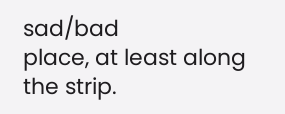sad/bad
place, at least along the strip.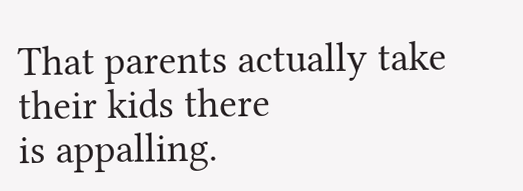That parents actually take their kids there
is appalling.